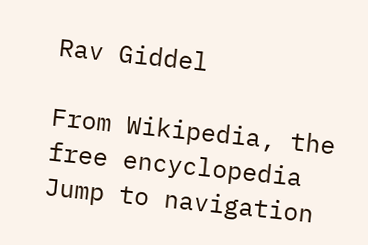Rav Giddel

From Wikipedia, the free encyclopedia
Jump to navigation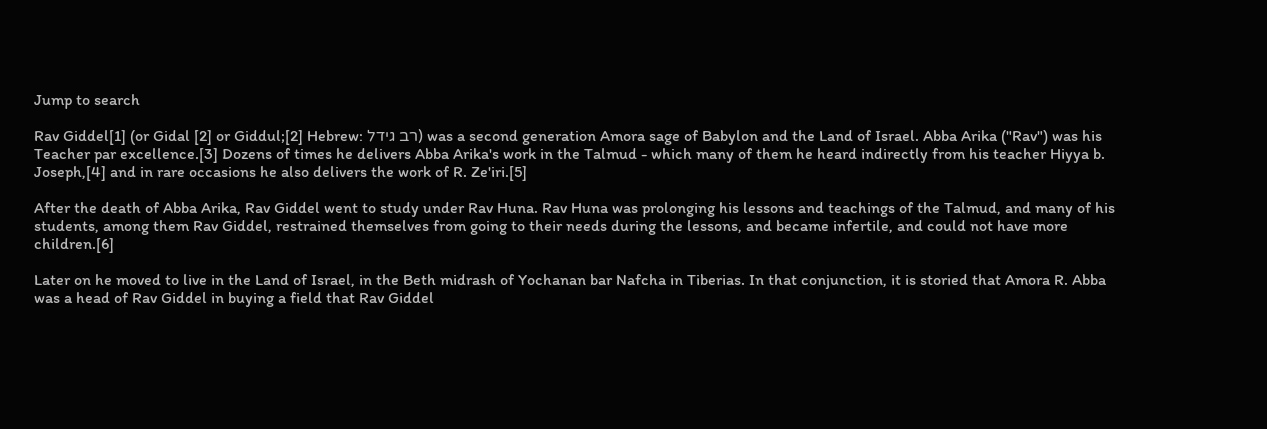Jump to search

Rav Giddel[1] (or Gidal [2] or Giddul;[2] Hebrew: רב גידל) was a second generation Amora sage of Babylon and the Land of Israel. Abba Arika ("Rav") was his Teacher par excellence.[3] Dozens of times he delivers Abba Arika's work in the Talmud - which many of them he heard indirectly from his teacher Hiyya b. Joseph,[4] and in rare occasions he also delivers the work of R. Ze'iri.[5]

After the death of Abba Arika, Rav Giddel went to study under Rav Huna. Rav Huna was prolonging his lessons and teachings of the Talmud, and many of his students, among them Rav Giddel, restrained themselves from going to their needs during the lessons, and became infertile, and could not have more children.[6]

Later on he moved to live in the Land of Israel, in the Beth midrash of Yochanan bar Nafcha in Tiberias. In that conjunction, it is storied that Amora R. Abba was a head of Rav Giddel in buying a field that Rav Giddel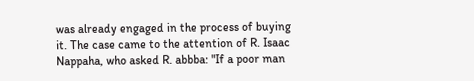was already engaged in the process of buying it. The case came to the attention of R. Isaac Nappaha, who asked R. abbba: "If a poor man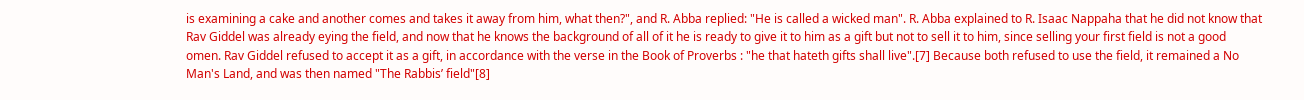is examining a cake and another comes and takes it away from him, what then?", and R. Abba replied: "He is called a wicked man". R. Abba explained to R. Isaac Nappaha that he did not know that Rav Giddel was already eying the field, and now that he knows the background of all of it he is ready to give it to him as a gift but not to sell it to him, since selling your first field is not a good omen. Rav Giddel refused to accept it as a gift, in accordance with the verse in the Book of Proverbs : "he that hateth gifts shall live".[7] Because both refused to use the field, it remained a No Man's Land, and was then named "The Rabbis’ field"[8]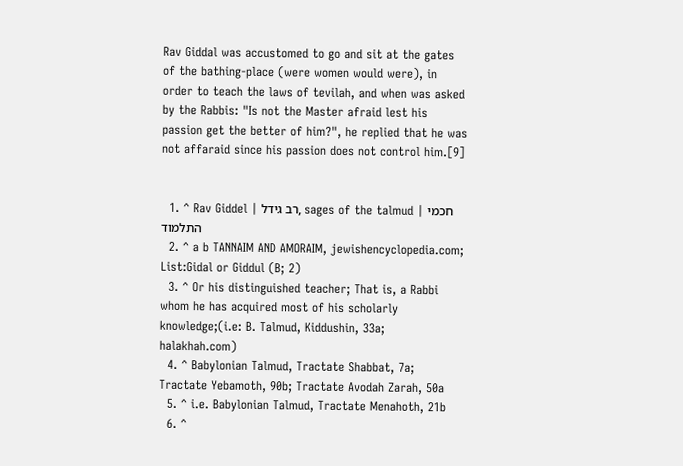Rav Giddal was accustomed to go and sit at the gates of the bathing-place (were women would were), in order to teach the laws of tevilah, and when was asked by the Rabbis: "Is not the Master afraid lest his passion get the better of him?", he replied that he was not affaraid since his passion does not control him.[9]


  1. ^ Rav Giddel | רב גידל, sages of the talmud | חכמי התלמוד
  2. ^ a b TANNAIM AND AMORAIM, jewishencyclopedia.com; List:Gidal or Giddul (B; 2)
  3. ^ Or his distinguished teacher; That is, a Rabbi whom he has acquired most of his scholarly knowledge;(i.e: B. Talmud, Kiddushin, 33a; halakhah.com)
  4. ^ Babylonian Talmud, Tractate Shabbat, 7a; Tractate Yebamoth, 90b; Tractate Avodah Zarah, 50a
  5. ^ i.e. Babylonian Talmud, Tractate Menahoth, 21b
  6. ^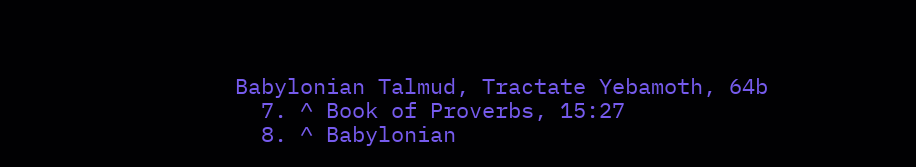Babylonian Talmud, Tractate Yebamoth, 64b
  7. ^ Book of Proverbs, 15:27
  8. ^ Babylonian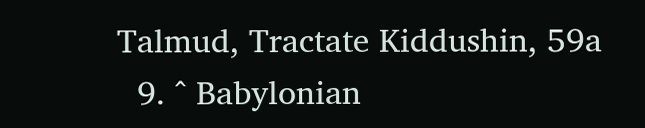Talmud, Tractate Kiddushin, 59a
  9. ^ Babylonian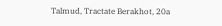Talmud, Tractate Berakhot, 20a